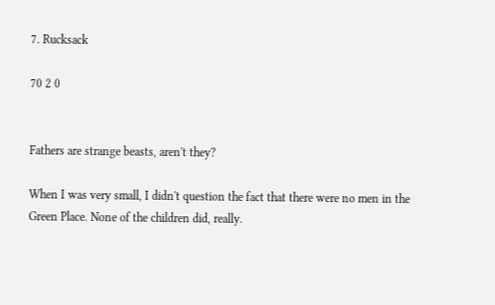7. Rucksack

70 2 0


Fathers are strange beasts, aren't they?

When I was very small, I didn't question the fact that there were no men in the Green Place. None of the children did, really.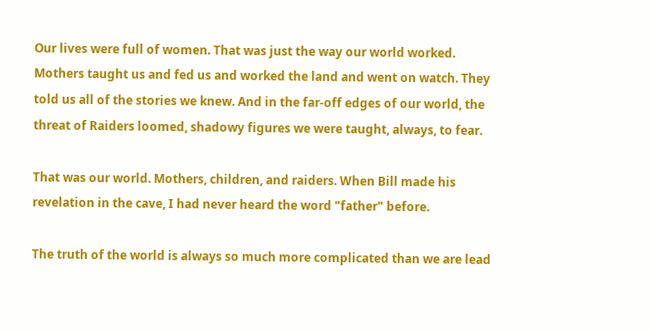Our lives were full of women. That was just the way our world worked. Mothers taught us and fed us and worked the land and went on watch. They told us all of the stories we knew. And in the far-off edges of our world, the threat of Raiders loomed, shadowy figures we were taught, always, to fear.

That was our world. Mothers, children, and raiders. When Bill made his revelation in the cave, I had never heard the word "father" before.

The truth of the world is always so much more complicated than we are lead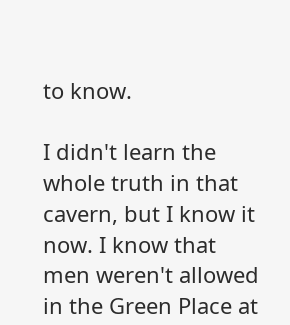to know.

I didn't learn the whole truth in that cavern, but I know it now. I know that men weren't allowed in the Green Place at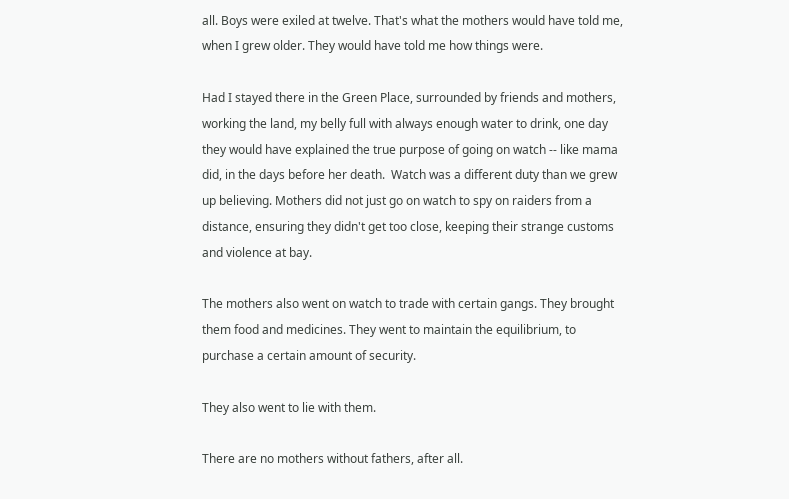all. Boys were exiled at twelve. That's what the mothers would have told me, when I grew older. They would have told me how things were.

Had I stayed there in the Green Place, surrounded by friends and mothers, working the land, my belly full with always enough water to drink, one day they would have explained the true purpose of going on watch -- like mama did, in the days before her death.  Watch was a different duty than we grew up believing. Mothers did not just go on watch to spy on raiders from a distance, ensuring they didn't get too close, keeping their strange customs and violence at bay.

The mothers also went on watch to trade with certain gangs. They brought them food and medicines. They went to maintain the equilibrium, to purchase a certain amount of security.

They also went to lie with them.

There are no mothers without fathers, after all.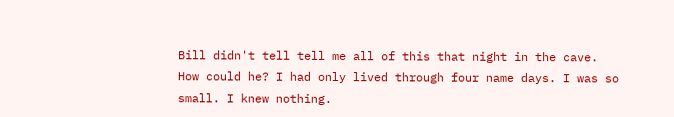Bill didn't tell tell me all of this that night in the cave. How could he? I had only lived through four name days. I was so small. I knew nothing.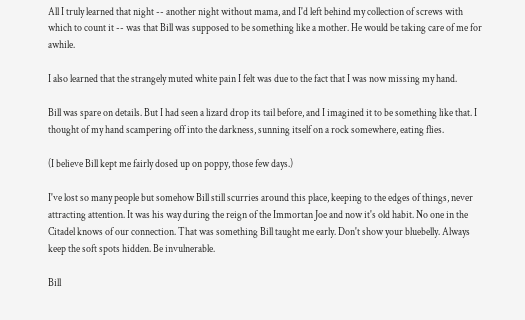All I truly learned that night -- another night without mama, and I'd left behind my collection of screws with which to count it -- was that Bill was supposed to be something like a mother. He would be taking care of me for awhile.

I also learned that the strangely muted white pain I felt was due to the fact that I was now missing my hand.

Bill was spare on details. But I had seen a lizard drop its tail before, and I imagined it to be something like that. I thought of my hand scampering off into the darkness, sunning itself on a rock somewhere, eating flies.

(I believe Bill kept me fairly dosed up on poppy, those few days.)

I've lost so many people but somehow Bill still scurries around this place, keeping to the edges of things, never attracting attention. It was his way during the reign of the Immortan Joe and now it's old habit. No one in the Citadel knows of our connection. That was something Bill taught me early. Don't show your bluebelly. Always keep the soft spots hidden. Be invulnerable.

Bill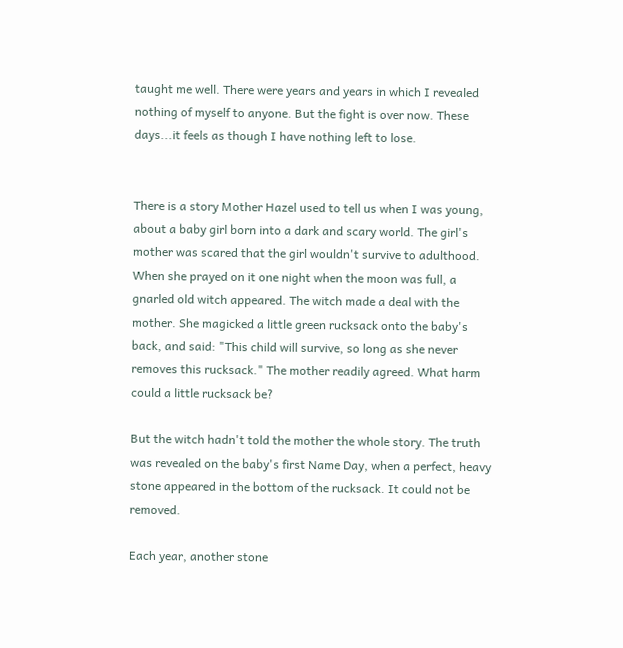taught me well. There were years and years in which I revealed nothing of myself to anyone. But the fight is over now. These days...it feels as though I have nothing left to lose.


There is a story Mother Hazel used to tell us when I was young, about a baby girl born into a dark and scary world. The girl's mother was scared that the girl wouldn't survive to adulthood. When she prayed on it one night when the moon was full, a gnarled old witch appeared. The witch made a deal with the mother. She magicked a little green rucksack onto the baby's back, and said: "This child will survive, so long as she never removes this rucksack." The mother readily agreed. What harm could a little rucksack be?

But the witch hadn't told the mother the whole story. The truth was revealed on the baby's first Name Day, when a perfect, heavy stone appeared in the bottom of the rucksack. It could not be removed.

Each year, another stone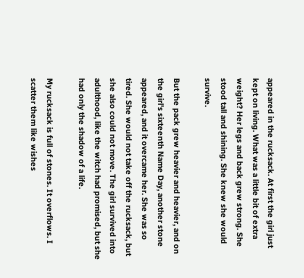appeared in the rucksack. At first the girl just kept on living. What was a little bit of extra weight? Her legs and back grew strong. She stood tall and shining. She knew she would survive.

But the pack grew heavier and heavier, and on the girl's sixteenth Name Day, another stone appeared, and it overcame her. She was so tired. She would not take off the rucksack, but she also could not move. The girl survived into adulthood, like the witch had promised, but she had only the shadow of a life.

My rucksack is full of stones. It overflows. I scatter them like wishes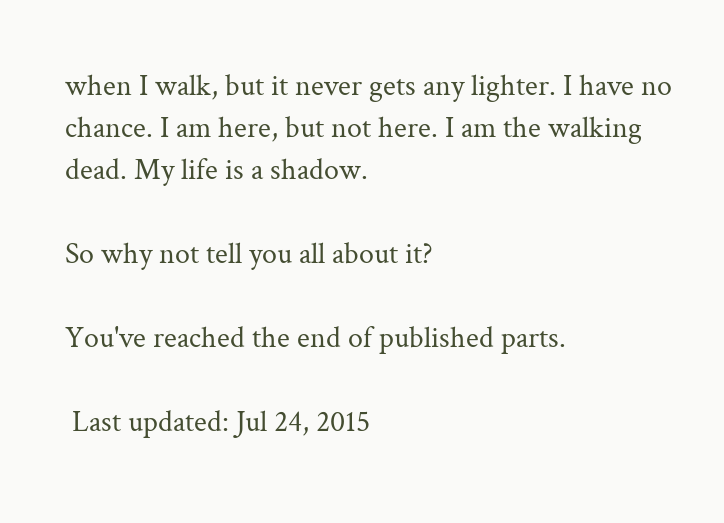when I walk, but it never gets any lighter. I have no chance. I am here, but not here. I am the walking dead. My life is a shadow.

So why not tell you all about it?

You've reached the end of published parts.

 Last updated: Jul 24, 2015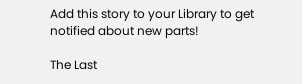Add this story to your Library to get notified about new parts!

The Last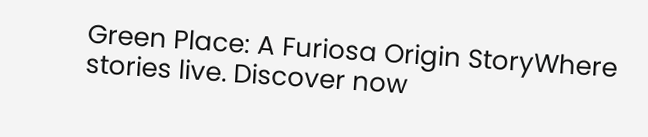Green Place: A Furiosa Origin StoryWhere stories live. Discover now